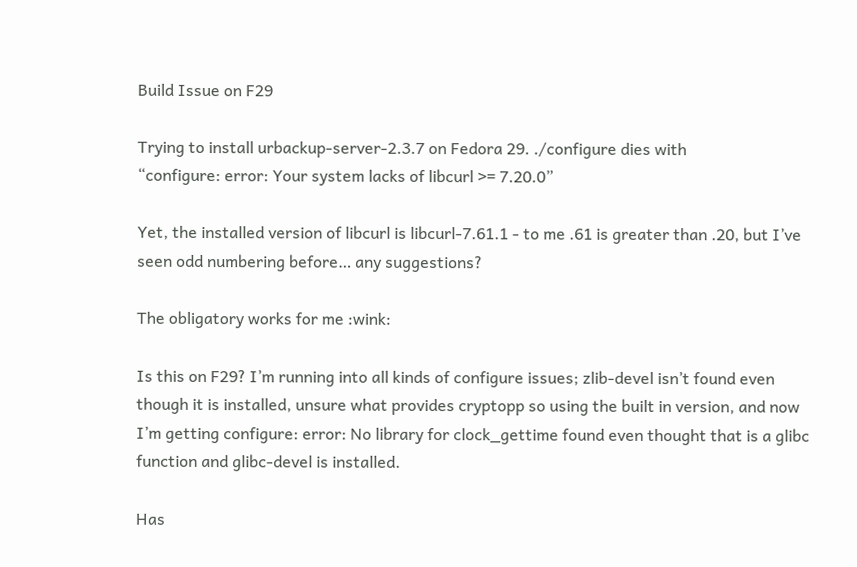Build Issue on F29

Trying to install urbackup-server-2.3.7 on Fedora 29. ./configure dies with
“configure: error: Your system lacks of libcurl >= 7.20.0”

Yet, the installed version of libcurl is libcurl-7.61.1 - to me .61 is greater than .20, but I’ve seen odd numbering before… any suggestions?

The obligatory works for me :wink:

Is this on F29? I’m running into all kinds of configure issues; zlib-devel isn’t found even though it is installed, unsure what provides cryptopp so using the built in version, and now I’m getting configure: error: No library for clock_gettime found even thought that is a glibc function and glibc-devel is installed.

Has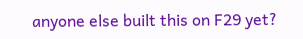anyone else built this on F29 yet?